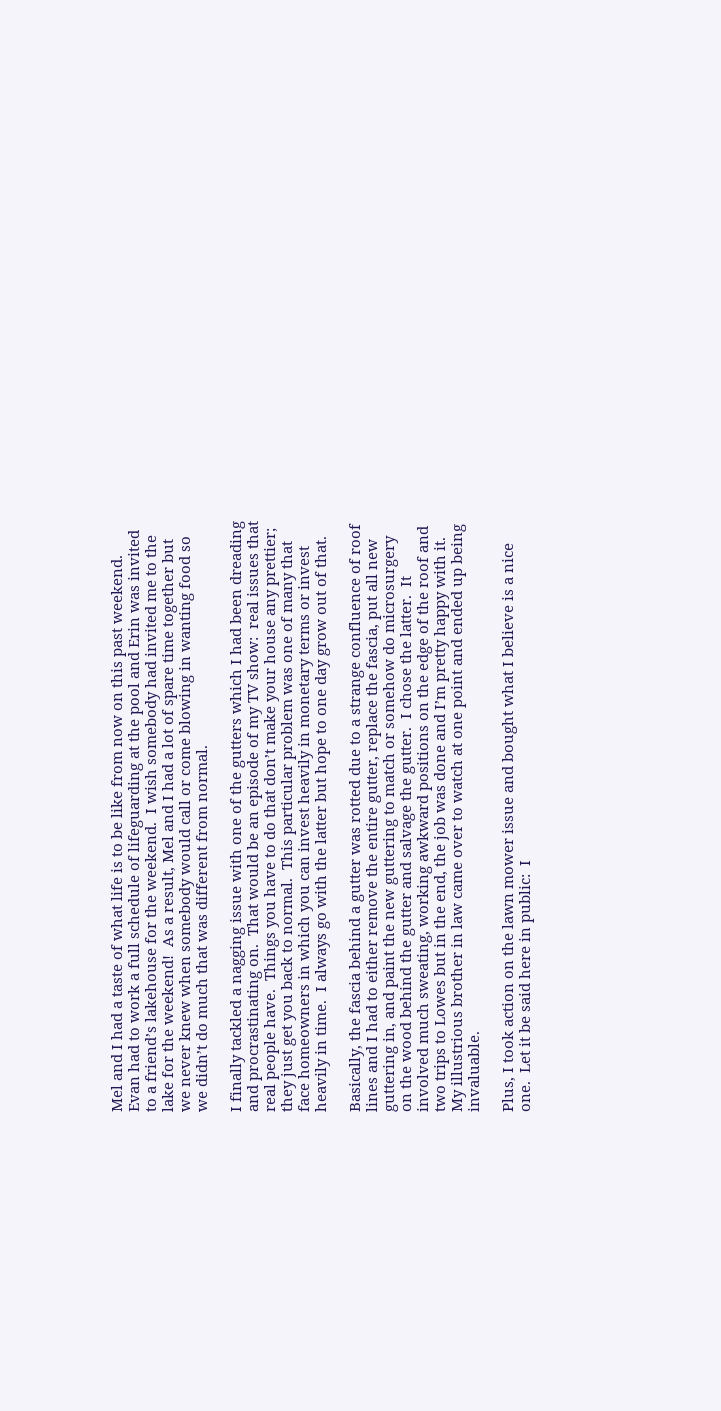Mel and I had a taste of what life is to be like from now on this past weekend.  Evan had to work a full schedule of lifeguarding at the pool and Erin was invited to a friend’s lakehouse for the weekend.  I wish somebody had invited me to the lake for the weekend!  As a result, Mel and I had a lot of spare time together but we never knew when somebody would call or come blowing in wanting food so we didn’t do much that was different from normal.

I finally tackled a nagging issue with one of the gutters which I had been dreading and procrastinating on.  That would be an episode of my TV show:  real issues that real people have.  Things you have to do that don’t make your house any prettier; they just get you back to normal.  This particular problem was one of many that face homeowners in which you can invest heavily in monetary terms or invest heavily in time.  I always go with the latter but hope to one day grow out of that.

Basically, the fascia behind a gutter was rotted due to a strange confluence of roof lines and I had to either remove the entire gutter, replace the fascia, put all new guttering in, and paint the new guttering to match or somehow do microsurgery on the wood behind the gutter and salvage the gutter.  I chose the latter.  It involved much sweating, working awkward positions on the edge of the roof and two trips to Lowes but in the end, the job was done and I’m pretty happy with it.  My illustrious brother in law came over to watch at one point and ended up being invaluable.

Plus, I took action on the lawn mower issue and bought what I believe is a nice one.  Let it be said here in public:  I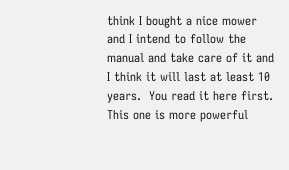think I bought a nice mower and I intend to follow the manual and take care of it and I think it will last at least 10 years.  You read it here first.  This one is more powerful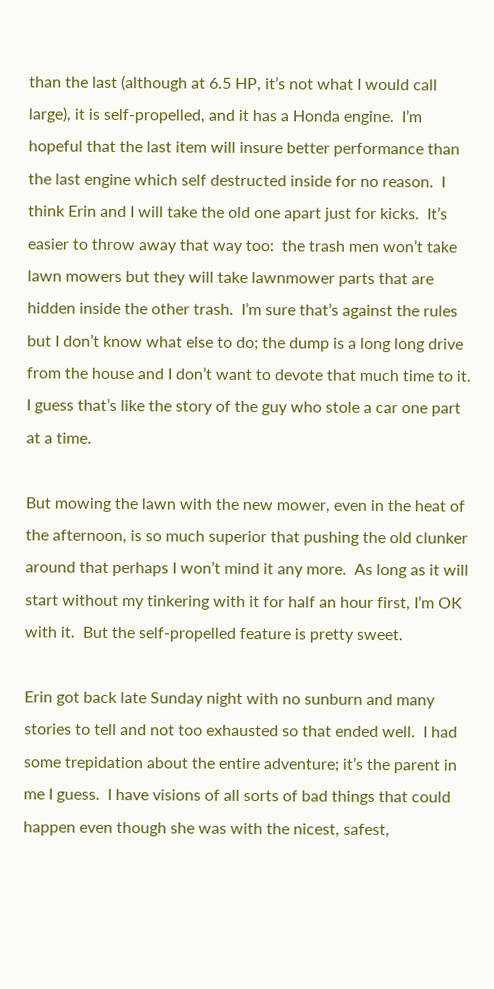than the last (although at 6.5 HP, it’s not what I would call large), it is self-propelled, and it has a Honda engine.  I’m hopeful that the last item will insure better performance than the last engine which self destructed inside for no reason.  I think Erin and I will take the old one apart just for kicks.  It’s easier to throw away that way too:  the trash men won’t take lawn mowers but they will take lawnmower parts that are hidden inside the other trash.  I’m sure that’s against the rules but I don’t know what else to do; the dump is a long long drive from the house and I don’t want to devote that much time to it.  I guess that’s like the story of the guy who stole a car one part at a time.

But mowing the lawn with the new mower, even in the heat of the afternoon, is so much superior that pushing the old clunker around that perhaps I won’t mind it any more.  As long as it will start without my tinkering with it for half an hour first, I’m OK with it.  But the self-propelled feature is pretty sweet.

Erin got back late Sunday night with no sunburn and many stories to tell and not too exhausted so that ended well.  I had some trepidation about the entire adventure; it’s the parent in me I guess.  I have visions of all sorts of bad things that could happen even though she was with the nicest, safest,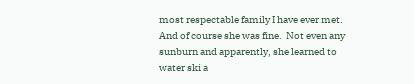most respectable family I have ever met.  And of course she was fine.  Not even any sunburn and apparently, she learned to water ski a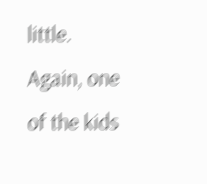little.  Again, one of the kids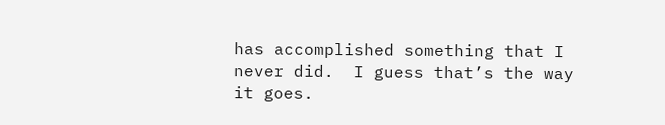has accomplished something that I never did.  I guess that’s the way it goes.